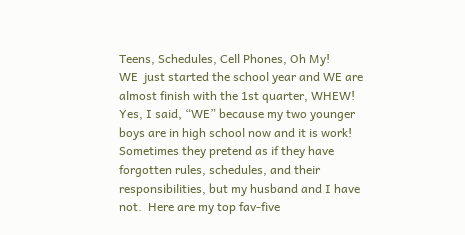Teens, Schedules, Cell Phones, Oh My!
WE  just started the school year and WE are almost finish with the 1st quarter, WHEW!  Yes, I said, “WE” because my two younger boys are in high school now and it is work!  Sometimes they pretend as if they have forgotten rules, schedules, and their responsibilities, but my husband and I have not.  Here are my top fav-five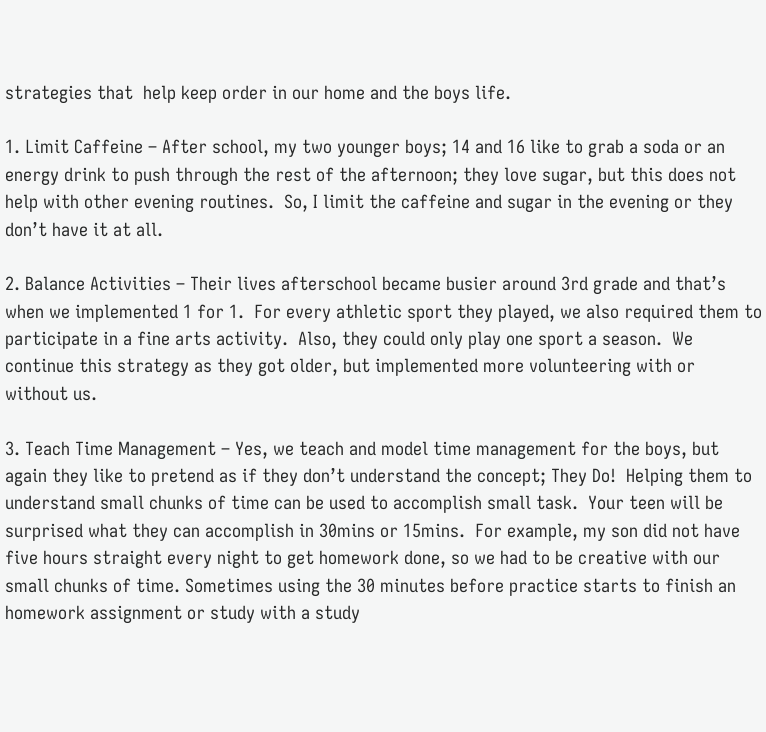strategies that  help keep order in our home and the boys life.

1. Limit Caffeine – After school, my two younger boys; 14 and 16 like to grab a soda or an energy drink to push through the rest of the afternoon; they love sugar, but this does not help with other evening routines.  So, I limit the caffeine and sugar in the evening or they don’t have it at all.

2. Balance Activities – Their lives afterschool became busier around 3rd grade and that’s when we implemented 1 for 1.  For every athletic sport they played, we also required them to participate in a fine arts activity.  Also, they could only play one sport a season.  We continue this strategy as they got older, but implemented more volunteering with or without us.

3. Teach Time Management – Yes, we teach and model time management for the boys, but again they like to pretend as if they don’t understand the concept; They Do!  Helping them to understand small chunks of time can be used to accomplish small task.  Your teen will be surprised what they can accomplish in 30mins or 15mins.  For example, my son did not have five hours straight every night to get homework done, so we had to be creative with our small chunks of time. Sometimes using the 30 minutes before practice starts to finish an homework assignment or study with a study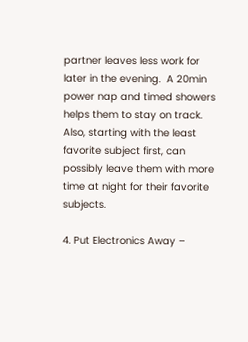partner leaves less work for later in the evening.  A 20min power nap and timed showers helps them to stay on track.  Also, starting with the least favorite subject first, can possibly leave them with more time at night for their favorite subjects.

4. Put Electronics Away –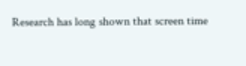Research has long shown that screen time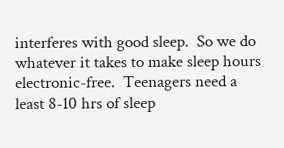interferes with good sleep.  So we do whatever it takes to make sleep hours electronic-free.  Teenagers need a least 8-10 hrs of sleep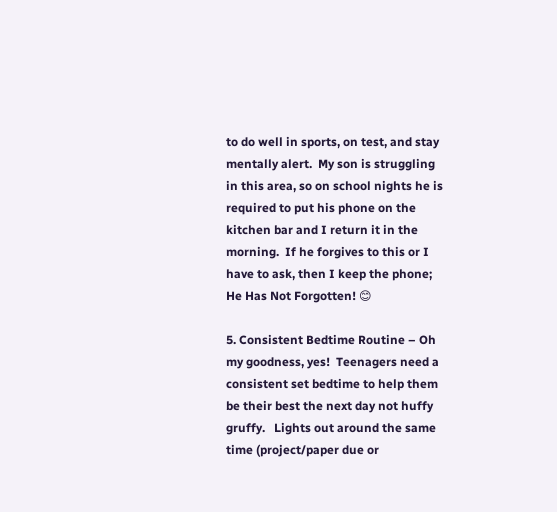to do well in sports, on test, and stay mentally alert.  My son is struggling in this area, so on school nights he is required to put his phone on the kitchen bar and I return it in the morning.  If he forgives to this or I have to ask, then I keep the phone; He Has Not Forgotten! 😊

5. Consistent Bedtime Routine – Oh my goodness, yes!  Teenagers need a consistent set bedtime to help them be their best the next day not huffy gruffy.   Lights out around the same time (project/paper due or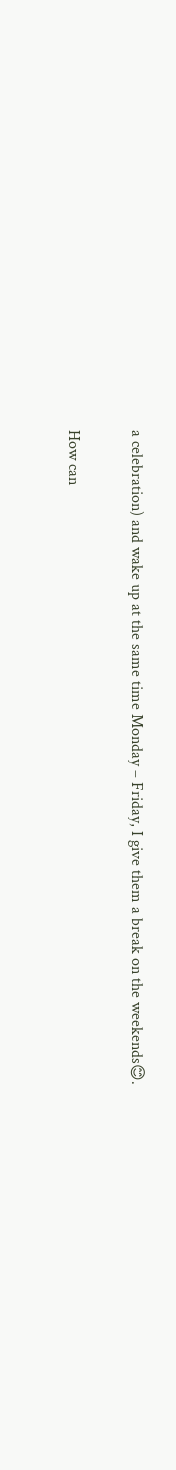a celebration) and wake up at the same time Monday – Friday, I give them a break on the weekends😊.

How can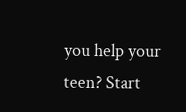you help your teen? Start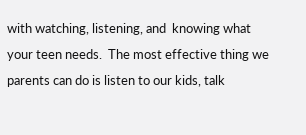with watching, listening, and  knowing what your teen needs.  The most effective thing we parents can do is listen to our kids, talk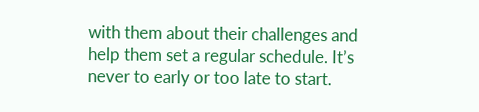with them about their challenges and help them set a regular schedule. It’s never to early or too late to start.